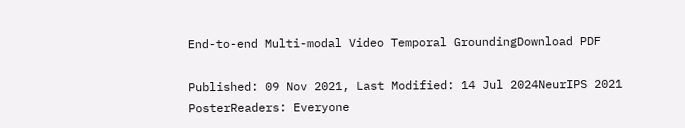End-to-end Multi-modal Video Temporal GroundingDownload PDF

Published: 09 Nov 2021, Last Modified: 14 Jul 2024NeurIPS 2021 PosterReaders: Everyone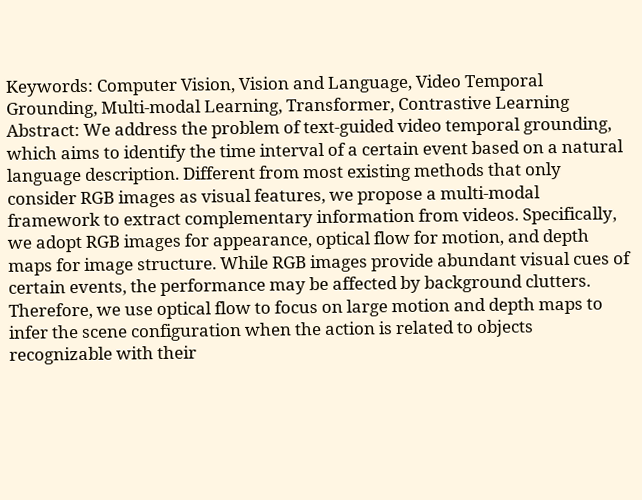Keywords: Computer Vision, Vision and Language, Video Temporal Grounding, Multi-modal Learning, Transformer, Contrastive Learning
Abstract: We address the problem of text-guided video temporal grounding, which aims to identify the time interval of a certain event based on a natural language description. Different from most existing methods that only consider RGB images as visual features, we propose a multi-modal framework to extract complementary information from videos. Specifically, we adopt RGB images for appearance, optical flow for motion, and depth maps for image structure. While RGB images provide abundant visual cues of certain events, the performance may be affected by background clutters. Therefore, we use optical flow to focus on large motion and depth maps to infer the scene configuration when the action is related to objects recognizable with their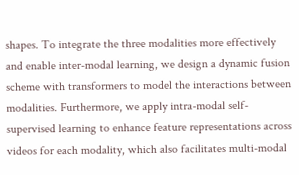shapes. To integrate the three modalities more effectively and enable inter-modal learning, we design a dynamic fusion scheme with transformers to model the interactions between modalities. Furthermore, we apply intra-modal self-supervised learning to enhance feature representations across videos for each modality, which also facilitates multi-modal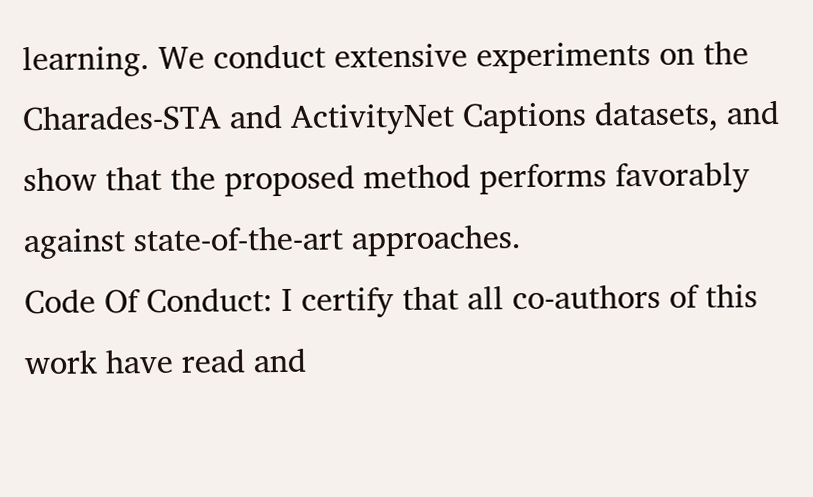learning. We conduct extensive experiments on the Charades-STA and ActivityNet Captions datasets, and show that the proposed method performs favorably against state-of-the-art approaches.
Code Of Conduct: I certify that all co-authors of this work have read and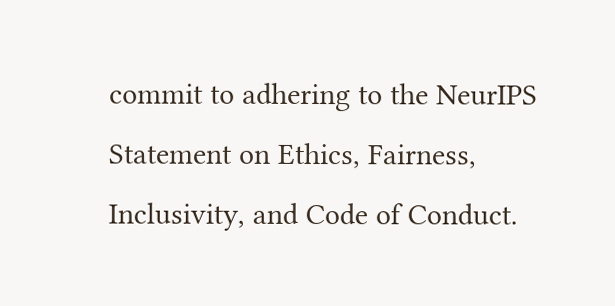commit to adhering to the NeurIPS Statement on Ethics, Fairness, Inclusivity, and Code of Conduct.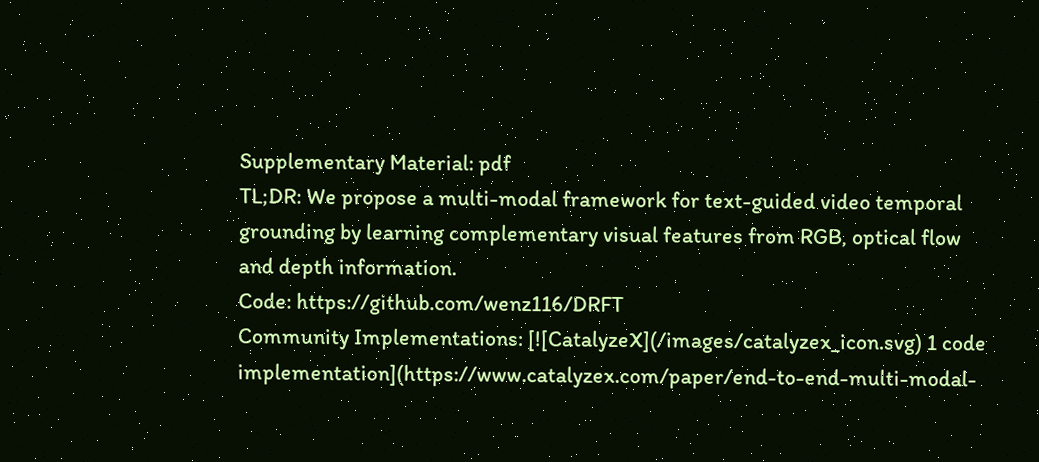Supplementary Material: pdf
TL;DR: We propose a multi-modal framework for text-guided video temporal grounding by learning complementary visual features from RGB, optical flow and depth information.
Code: https://github.com/wenz116/DRFT
Community Implementations: [![CatalyzeX](/images/catalyzex_icon.svg) 1 code implementation](https://www.catalyzex.com/paper/end-to-end-multi-modal-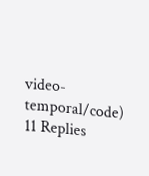video-temporal/code)
11 Replies